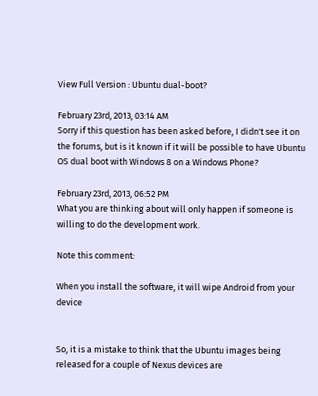View Full Version : Ubuntu dual-boot?

February 23rd, 2013, 03:14 AM
Sorry if this question has been asked before, I didn't see it on the forums, but is it known if it will be possible to have Ubuntu OS dual boot with Windows 8 on a Windows Phone?

February 23rd, 2013, 06:52 PM
What you are thinking about will only happen if someone is willing to do the development work.

Note this comment:

When you install the software, it will wipe Android from your device


So, it is a mistake to think that the Ubuntu images being released for a couple of Nexus devices are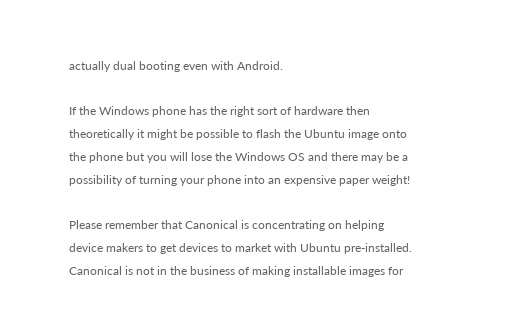actually dual booting even with Android.

If the Windows phone has the right sort of hardware then theoretically it might be possible to flash the Ubuntu image onto the phone but you will lose the Windows OS and there may be a possibility of turning your phone into an expensive paper weight!

Please remember that Canonical is concentrating on helping device makers to get devices to market with Ubuntu pre-installed. Canonical is not in the business of making installable images for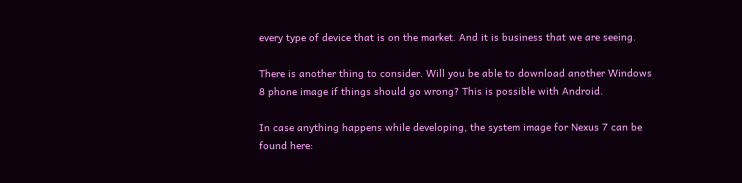every type of device that is on the market. And it is business that we are seeing.

There is another thing to consider. Will you be able to download another Windows 8 phone image if things should go wrong? This is possible with Android.

In case anything happens while developing, the system image for Nexus 7 can be found here: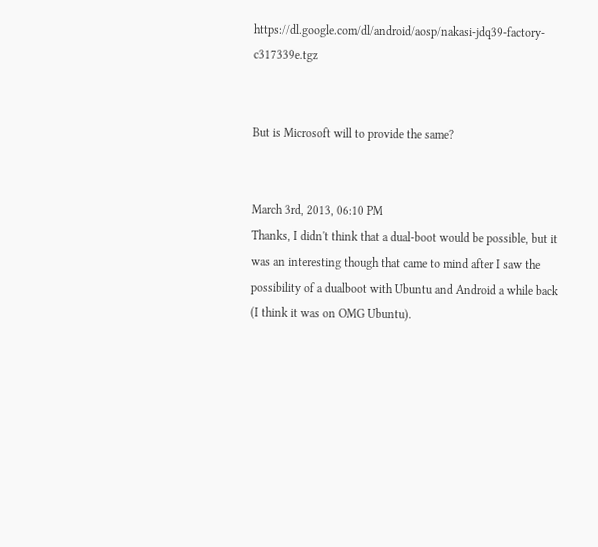https://dl.google.com/dl/android/aosp/nakasi-jdq39-factory-c317339e.tgz


But is Microsoft will to provide the same?


March 3rd, 2013, 06:10 PM
Thanks, I didn't think that a dual-boot would be possible, but it was an interesting though that came to mind after I saw the possibility of a dualboot with Ubuntu and Android a while back (I think it was on OMG Ubuntu).